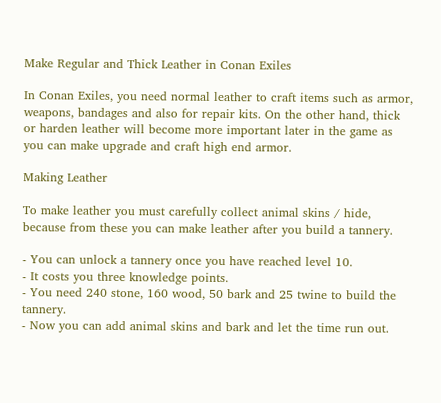Make Regular and Thick Leather in Conan Exiles

In Conan Exiles, you need normal leather to craft items such as armor, weapons, bandages and also for repair kits. On the other hand, thick or harden leather will become more important later in the game as you can make upgrade and craft high end armor.

Making Leather

To make leather you must carefully collect animal skins / hide, because from these you can make leather after you build a tannery.

- You can unlock a tannery once you have reached level 10.
- It costs you three knowledge points.
- You need 240 stone, 160 wood, 50 bark and 25 twine to build the tannery.
- Now you can add animal skins and bark and let the time run out.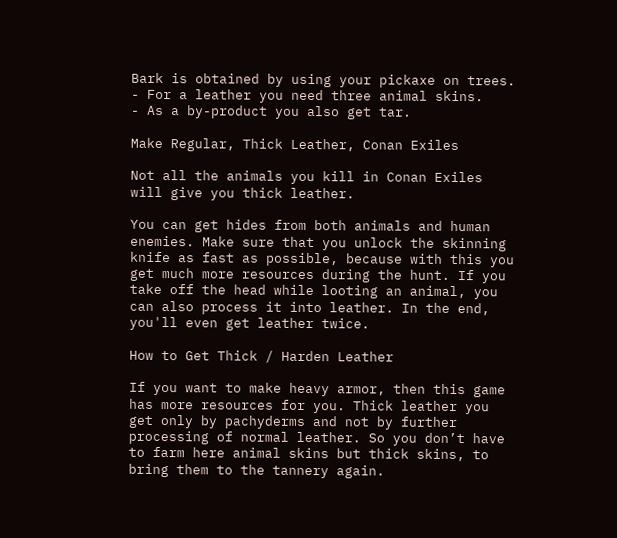Bark is obtained by using your pickaxe on trees.
- For a leather you need three animal skins.
- As a by-product you also get tar.

Make Regular, Thick Leather, Conan Exiles

Not all the animals you kill in Conan Exiles will give you thick leather.

You can get hides from both animals and human enemies. Make sure that you unlock the skinning knife as fast as possible, because with this you get much more resources during the hunt. If you take off the head while looting an animal, you can also process it into leather. In the end, you'll even get leather twice.

How to Get Thick / Harden Leather

If you want to make heavy armor, then this game has more resources for you. Thick leather you get only by pachyderms and not by further processing of normal leather. So you don’t have to farm here animal skins but thick skins, to bring them to the tannery again.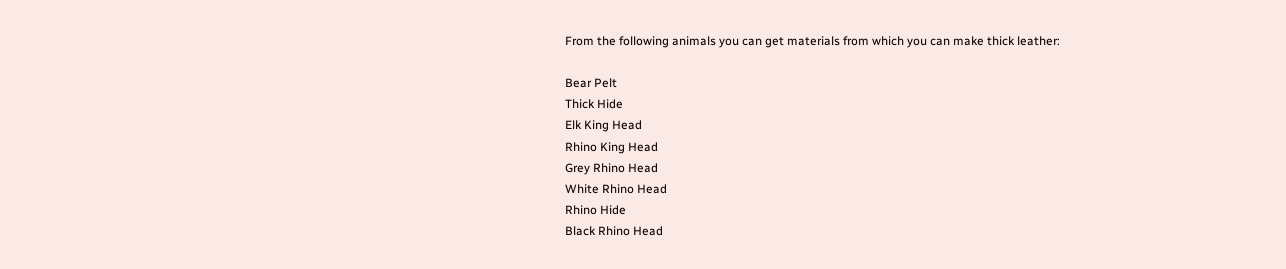From the following animals you can get materials from which you can make thick leather:

Bear Pelt
Thick Hide
Elk King Head
Rhino King Head
Grey Rhino Head
White Rhino Head
Rhino Hide
Black Rhino Head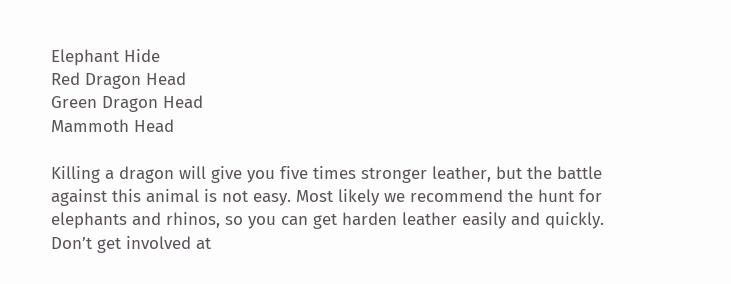Elephant Hide
Red Dragon Head
Green Dragon Head
Mammoth Head

Killing a dragon will give you five times stronger leather, but the battle against this animal is not easy. Most likely we recommend the hunt for elephants and rhinos, so you can get harden leather easily and quickly. Don’t get involved at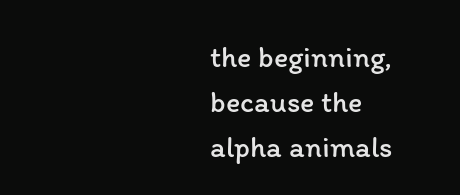the beginning, because the alpha animals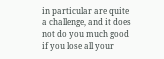in particular are quite a challenge, and it does not do you much good if you lose all your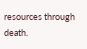resources through death.